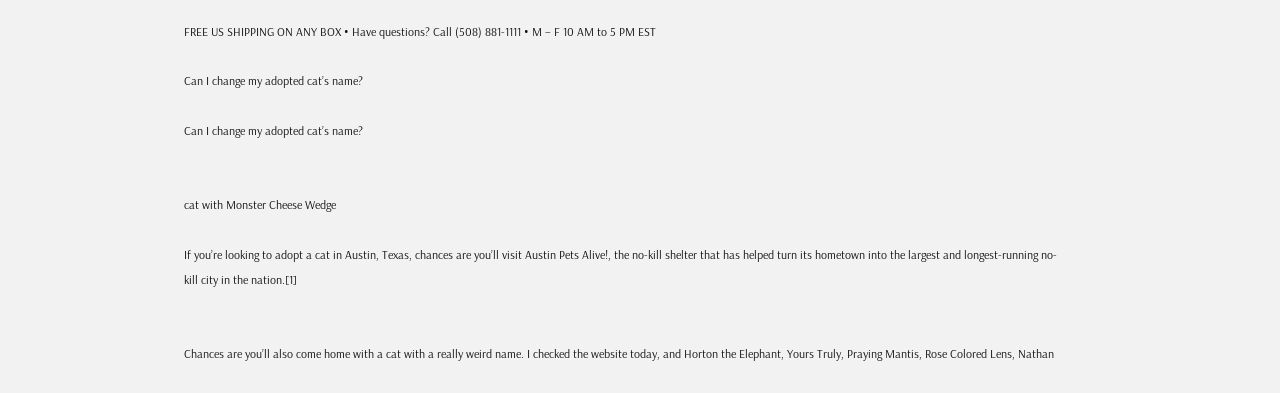FREE US SHIPPING ON ANY BOX • Have questions? Call (508) 881-1111 • M – F 10 AM to 5 PM EST

Can I change my adopted cat’s name?

Can I change my adopted cat’s name?


cat with Monster Cheese Wedge

If you’re looking to adopt a cat in Austin, Texas, chances are you’ll visit Austin Pets Alive!, the no-kill shelter that has helped turn its hometown into the largest and longest-running no-kill city in the nation.[1]


Chances are you’ll also come home with a cat with a really weird name. I checked the website today, and Horton the Elephant, Yours Truly, Praying Mantis, Rose Colored Lens, Nathan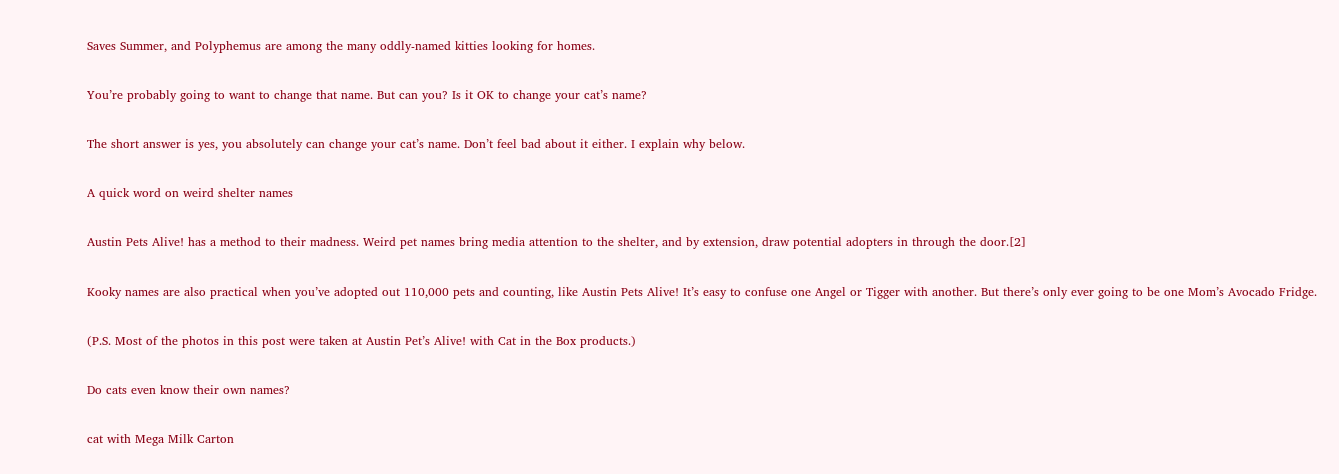Saves Summer, and Polyphemus are among the many oddly-named kitties looking for homes.


You’re probably going to want to change that name. But can you? Is it OK to change your cat’s name?


The short answer is yes, you absolutely can change your cat’s name. Don’t feel bad about it either. I explain why below.


A quick word on weird shelter names


Austin Pets Alive! has a method to their madness. Weird pet names bring media attention to the shelter, and by extension, draw potential adopters in through the door.[2]


Kooky names are also practical when you’ve adopted out 110,000 pets and counting, like Austin Pets Alive! It’s easy to confuse one Angel or Tigger with another. But there’s only ever going to be one Mom’s Avocado Fridge.


(P.S. Most of the photos in this post were taken at Austin Pet’s Alive! with Cat in the Box products.)


Do cats even know their own names?


cat with Mega Milk Carton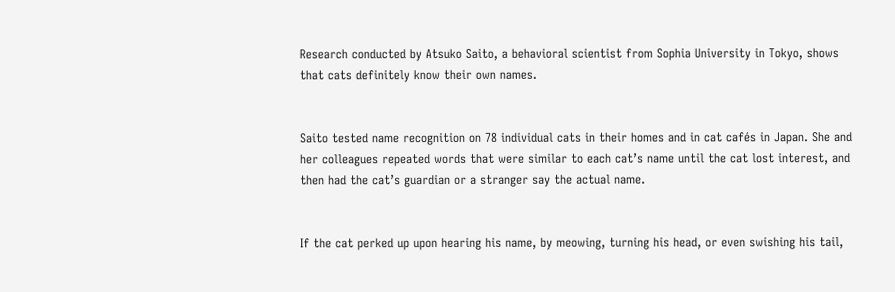Research conducted by Atsuko Saito, a behavioral scientist from Sophia University in Tokyo, shows that cats definitely know their own names.


Saito tested name recognition on 78 individual cats in their homes and in cat cafés in Japan. She and her colleagues repeated words that were similar to each cat’s name until the cat lost interest, and then had the cat’s guardian or a stranger say the actual name.


If the cat perked up upon hearing his name, by meowing, turning his head, or even swishing his tail,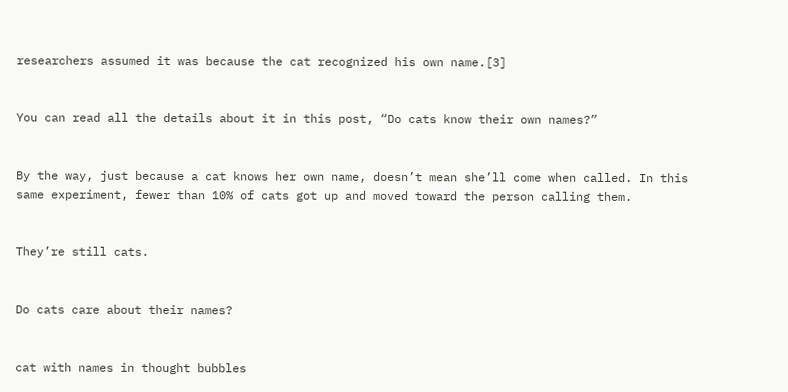researchers assumed it was because the cat recognized his own name.[3]


You can read all the details about it in this post, “Do cats know their own names?”


By the way, just because a cat knows her own name, doesn’t mean she’ll come when called. In this same experiment, fewer than 10% of cats got up and moved toward the person calling them.


They’re still cats.


Do cats care about their names?


cat with names in thought bubbles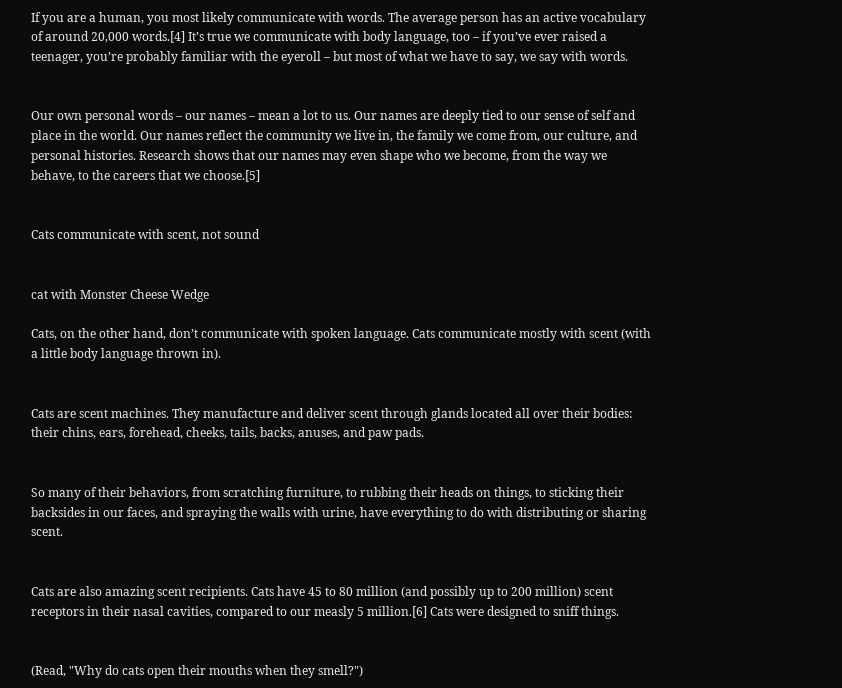If you are a human, you most likely communicate with words. The average person has an active vocabulary of around 20,000 words.[4] It’s true we communicate with body language, too – if you’ve ever raised a teenager, you’re probably familiar with the eyeroll – but most of what we have to say, we say with words.


Our own personal words – our names – mean a lot to us. Our names are deeply tied to our sense of self and place in the world. Our names reflect the community we live in, the family we come from, our culture, and personal histories. Research shows that our names may even shape who we become, from the way we behave, to the careers that we choose.[5]


Cats communicate with scent, not sound


cat with Monster Cheese Wedge

Cats, on the other hand, don’t communicate with spoken language. Cats communicate mostly with scent (with a little body language thrown in).


Cats are scent machines. They manufacture and deliver scent through glands located all over their bodies: their chins, ears, forehead, cheeks, tails, backs, anuses, and paw pads.


So many of their behaviors, from scratching furniture, to rubbing their heads on things, to sticking their backsides in our faces, and spraying the walls with urine, have everything to do with distributing or sharing scent.


Cats are also amazing scent recipients. Cats have 45 to 80 million (and possibly up to 200 million) scent receptors in their nasal cavities, compared to our measly 5 million.[6] Cats were designed to sniff things.


(Read, "Why do cats open their mouths when they smell?")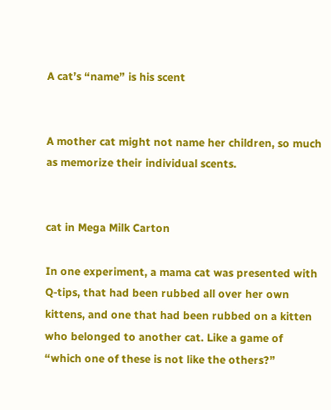A cat’s “name” is his scent


A mother cat might not name her children, so much as memorize their individual scents.


cat in Mega Milk Carton

In one experiment, a mama cat was presented with Q-tips, that had been rubbed all over her own kittens, and one that had been rubbed on a kitten who belonged to another cat. Like a game of “which one of these is not like the others?”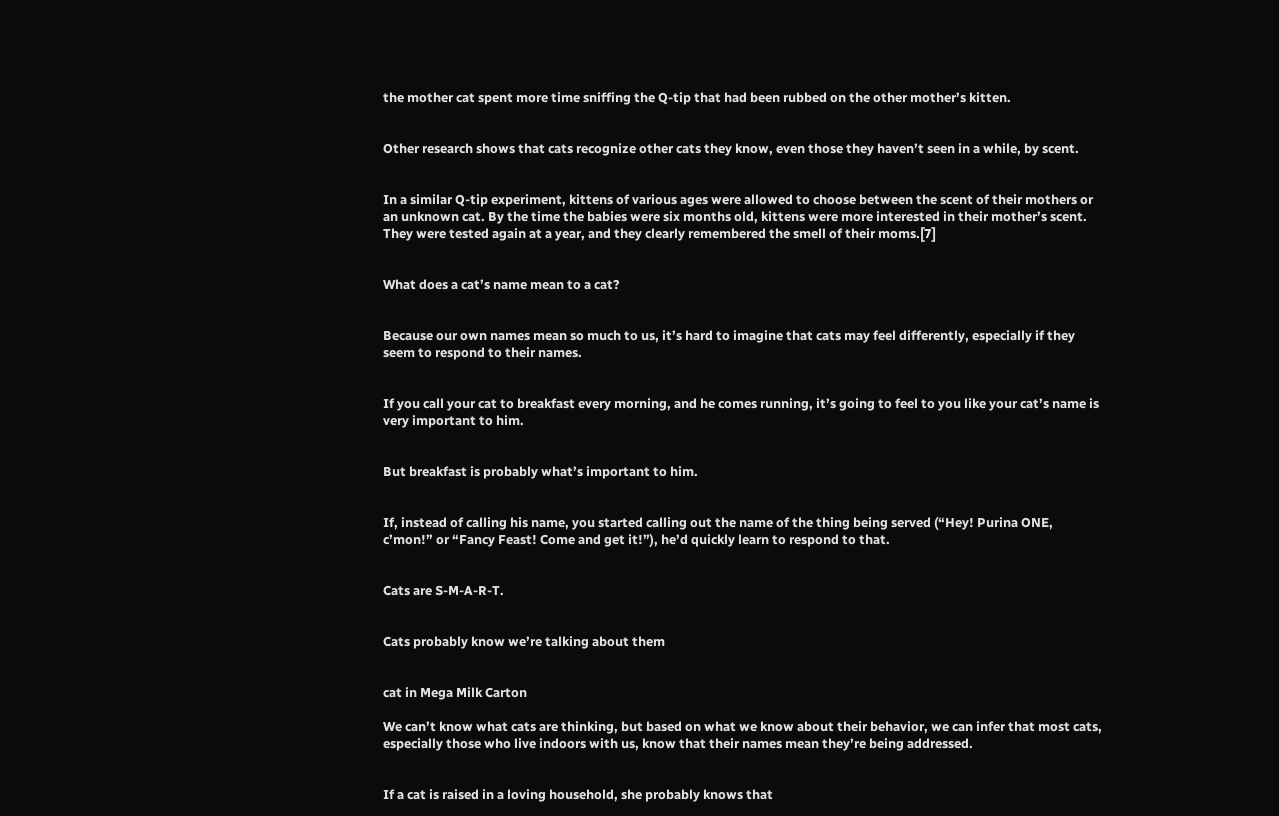the mother cat spent more time sniffing the Q-tip that had been rubbed on the other mother’s kitten.


Other research shows that cats recognize other cats they know, even those they haven’t seen in a while, by scent.


In a similar Q-tip experiment, kittens of various ages were allowed to choose between the scent of their mothers or an unknown cat. By the time the babies were six months old, kittens were more interested in their mother’s scent. They were tested again at a year, and they clearly remembered the smell of their moms.[7]


What does a cat’s name mean to a cat?


Because our own names mean so much to us, it’s hard to imagine that cats may feel differently, especially if they seem to respond to their names.


If you call your cat to breakfast every morning, and he comes running, it’s going to feel to you like your cat’s name is very important to him.


But breakfast is probably what’s important to him.


If, instead of calling his name, you started calling out the name of the thing being served (“Hey! Purina ONE, c’mon!” or “Fancy Feast! Come and get it!”), he’d quickly learn to respond to that.


Cats are S-M-A-R-T.


Cats probably know we’re talking about them


cat in Mega Milk Carton

We can’t know what cats are thinking, but based on what we know about their behavior, we can infer that most cats, especially those who live indoors with us, know that their names mean they’re being addressed.


If a cat is raised in a loving household, she probably knows that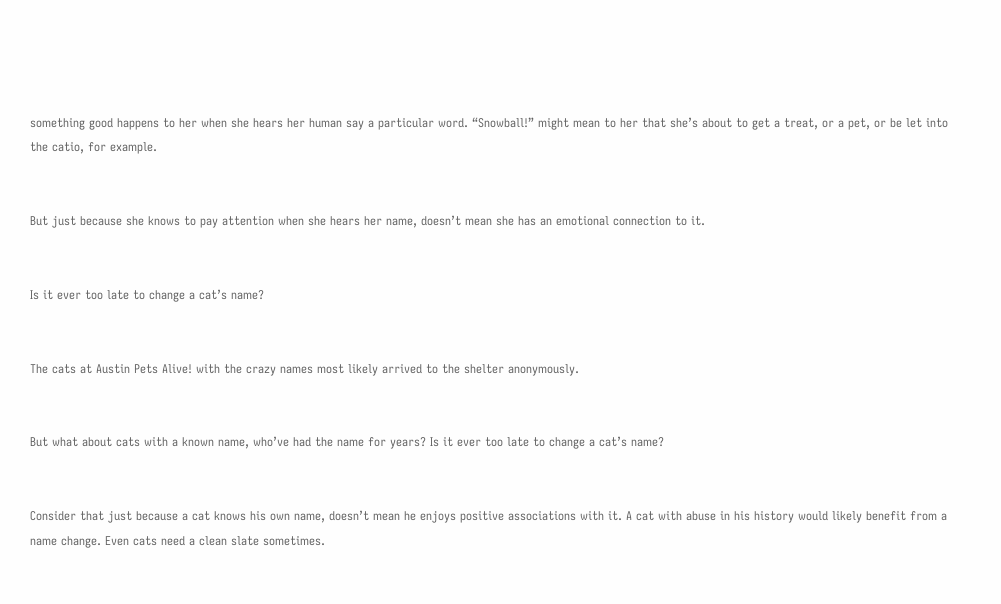something good happens to her when she hears her human say a particular word. “Snowball!” might mean to her that she’s about to get a treat, or a pet, or be let into the catio, for example.


But just because she knows to pay attention when she hears her name, doesn’t mean she has an emotional connection to it.


Is it ever too late to change a cat’s name?


The cats at Austin Pets Alive! with the crazy names most likely arrived to the shelter anonymously.


But what about cats with a known name, who’ve had the name for years? Is it ever too late to change a cat’s name?


Consider that just because a cat knows his own name, doesn’t mean he enjoys positive associations with it. A cat with abuse in his history would likely benefit from a name change. Even cats need a clean slate sometimes.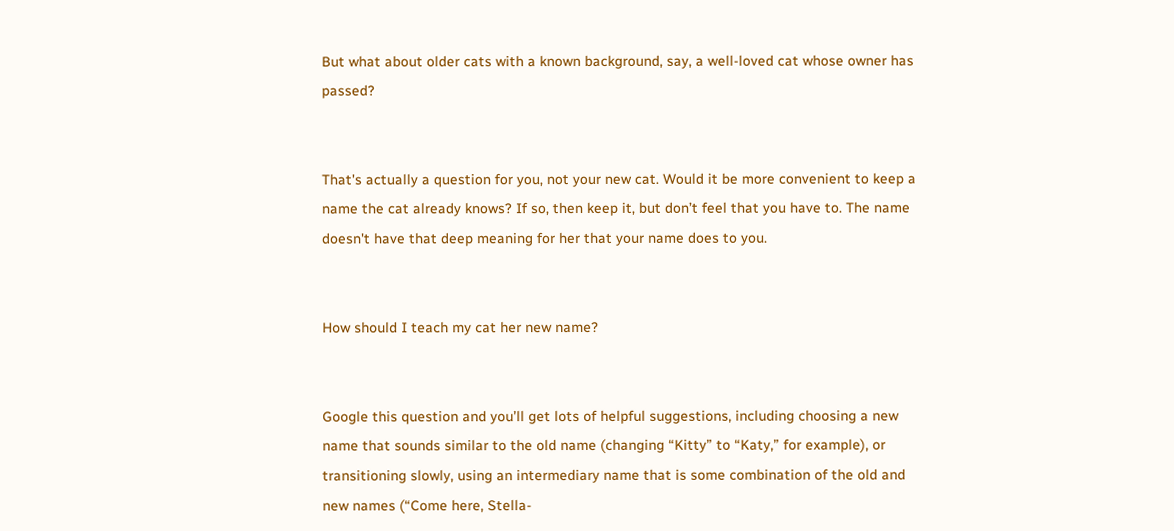But what about older cats with a known background, say, a well-loved cat whose owner has passed?


That's actually a question for you, not your new cat. Would it be more convenient to keep a name the cat already knows? If so, then keep it, but don’t feel that you have to. The name doesn't have that deep meaning for her that your name does to you.


How should I teach my cat her new name?


Google this question and you’ll get lots of helpful suggestions, including choosing a new name that sounds similar to the old name (changing “Kitty” to “Katy,” for example), or transitioning slowly, using an intermediary name that is some combination of the old and new names (“Come here, Stella-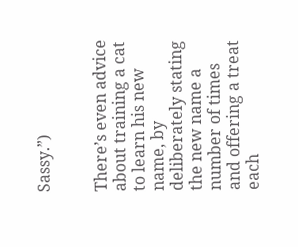Sassy.”)


There’s even advice about training a cat to learn his new name, by deliberately stating the new name a number of times and offering a treat each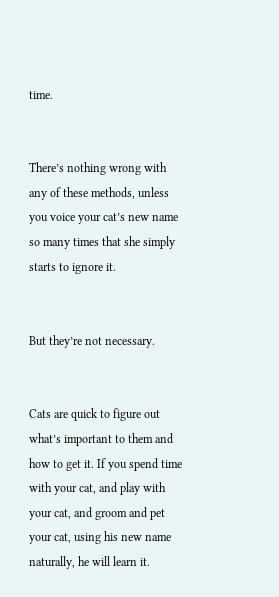time.


There’s nothing wrong with any of these methods, unless you voice your cat’s new name so many times that she simply starts to ignore it.


But they’re not necessary.


Cats are quick to figure out what’s important to them and how to get it. If you spend time with your cat, and play with your cat, and groom and pet your cat, using his new name naturally, he will learn it.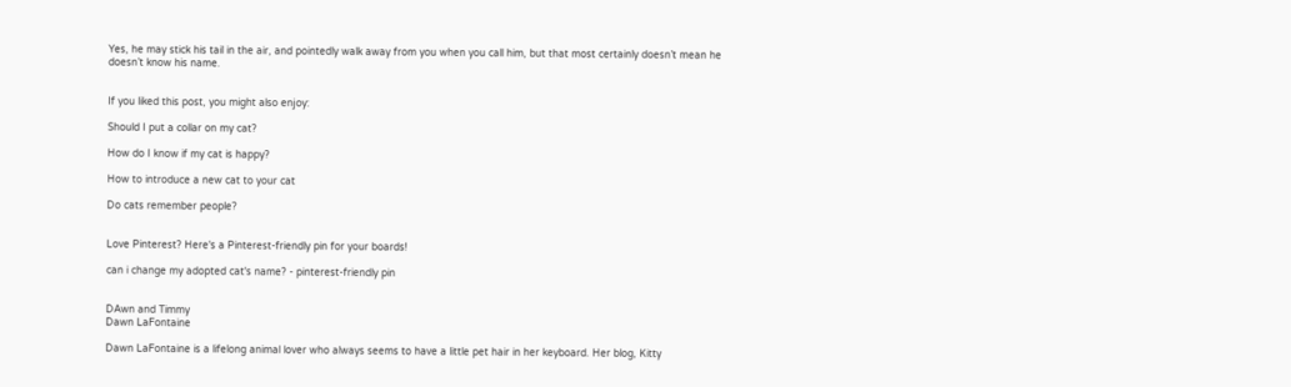Yes, he may stick his tail in the air, and pointedly walk away from you when you call him, but that most certainly doesn’t mean he doesn’t know his name.


If you liked this post, you might also enjoy:

Should I put a collar on my cat?

How do I know if my cat is happy?

How to introduce a new cat to your cat

Do cats remember people?


Love Pinterest? Here's a Pinterest-friendly pin for your boards!

can i change my adopted cat's name? - pinterest-friendly pin


DAwn and Timmy
Dawn LaFontaine

Dawn LaFontaine is a lifelong animal lover who always seems to have a little pet hair in her keyboard. Her blog, Kitty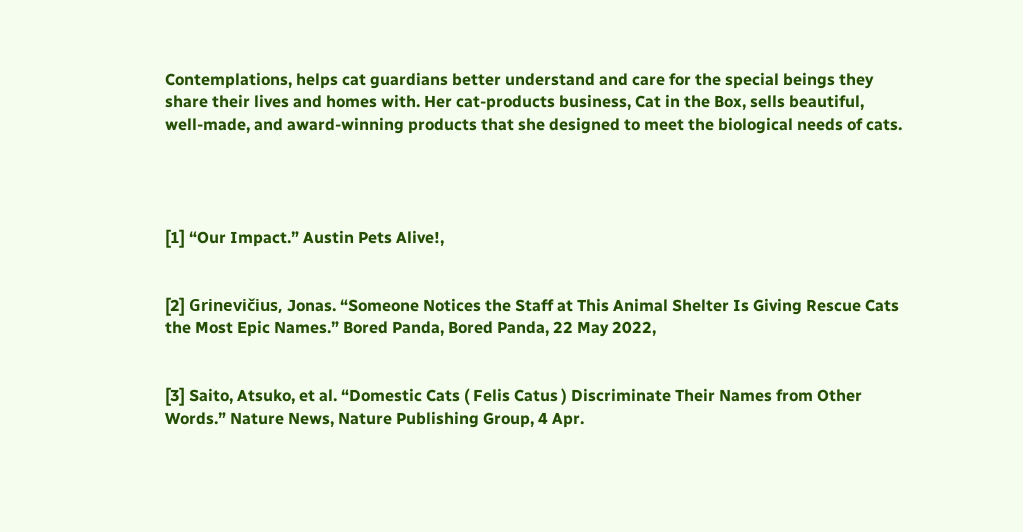Contemplations, helps cat guardians better understand and care for the special beings they share their lives and homes with. Her cat-products business, Cat in the Box, sells beautiful, well-made, and award-winning products that she designed to meet the biological needs of cats.




[1] “Our Impact.” Austin Pets Alive!,


[2] Grinevičius, Jonas. “Someone Notices the Staff at This Animal Shelter Is Giving Rescue Cats the Most Epic Names.” Bored Panda, Bored Panda, 22 May 2022,


[3] Saito, Atsuko, et al. “Domestic Cats ( Felis Catus ) Discriminate Their Names from Other Words.” Nature News, Nature Publishing Group, 4 Apr.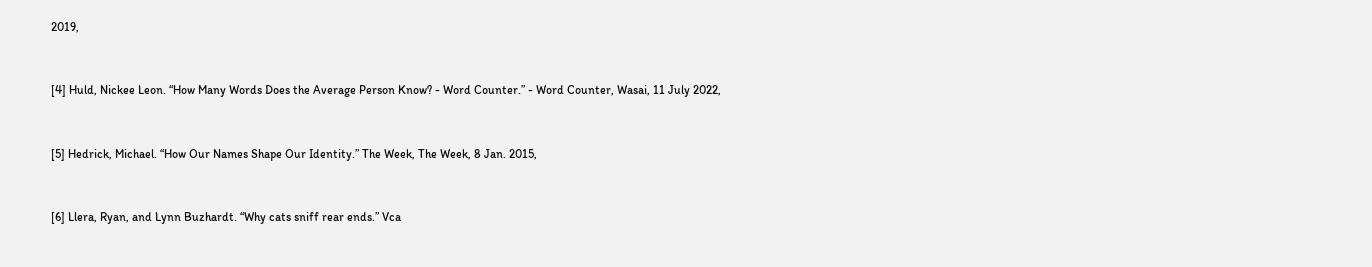2019,


[4] Huld, Nickee Leon. “How Many Words Does the Average Person Know? - Word Counter.” - Word Counter, Wasai, 11 July 2022,


[5] Hedrick, Michael. “How Our Names Shape Our Identity.” The Week, The Week, 8 Jan. 2015,


[6] Llera, Ryan, and Lynn Buzhardt. “Why cats sniff rear ends.” Vca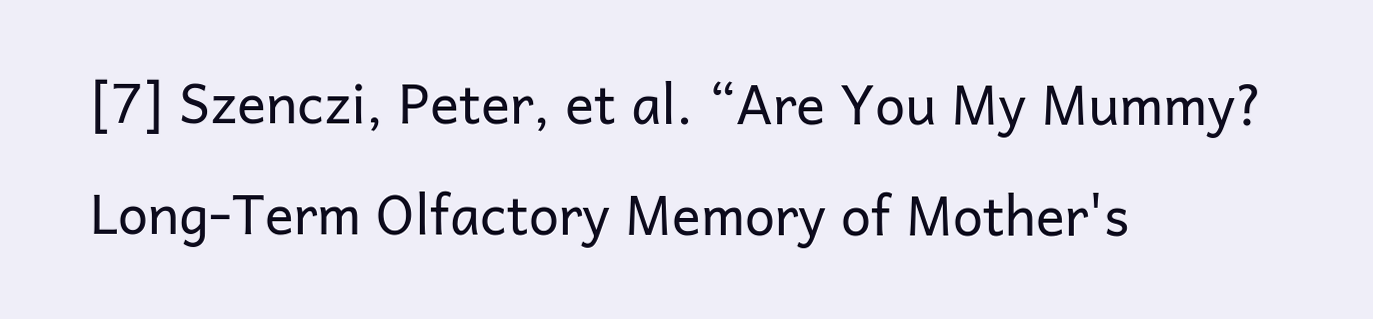[7] Szenczi, Peter, et al. “Are You My Mummy? Long-Term Olfactory Memory of Mother's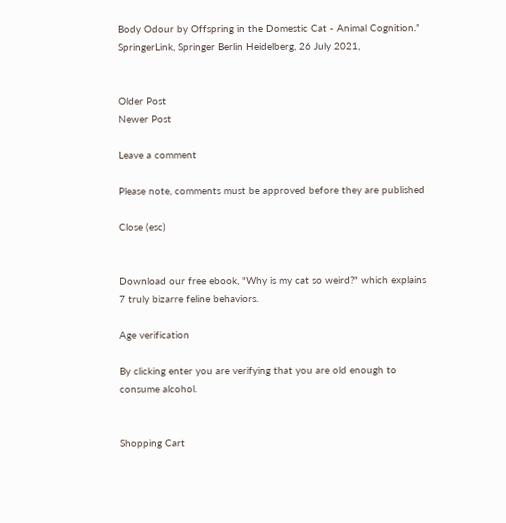Body Odour by Offspring in the Domestic Cat - Animal Cognition.” SpringerLink, Springer Berlin Heidelberg, 26 July 2021,


Older Post
Newer Post

Leave a comment

Please note, comments must be approved before they are published

Close (esc)


Download our free ebook, "Why is my cat so weird?" which explains 7 truly bizarre feline behaviors.

Age verification

By clicking enter you are verifying that you are old enough to consume alcohol.


Shopping Cart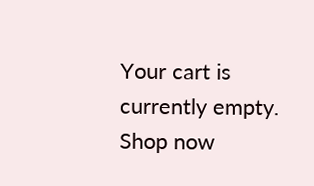Your cart is currently empty.
Shop now